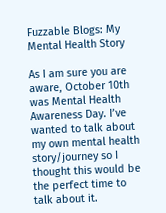Fuzzable Blogs: My Mental Health Story

As I am sure you are aware, October 10th was Mental Health Awareness Day. I’ve wanted to talk about my own mental health story/journey so I thought this would be the perfect time to talk about it.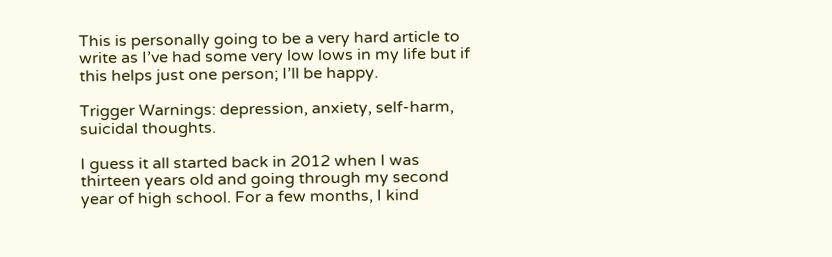This is personally going to be a very hard article to write as I’ve had some very low lows in my life but if this helps just one person; I’ll be happy.

Trigger Warnings: depression, anxiety, self-harm, suicidal thoughts.

I guess it all started back in 2012 when I was thirteen years old and going through my second year of high school. For a few months, I kind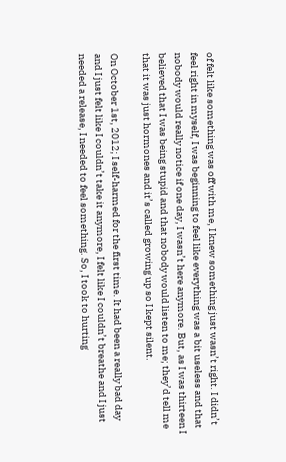of felt like something was off with me, I knew something just wasn’t right. I didn’t feel right in myself, I was beginning to feel like everything was a bit useless and that nobody would really notice if one day, I wasn’t here anymore. But, as I was thirteen I believed that I was being stupid and that nobody would listen to me; they’d tell me that it was just hormones and it’s called growing up so I kept silent.

On October 1st, 2012; I self-harmed for the first time. It had been a really bad day and I just felt like I couldn’t take it anymore, I felt like I couldn’t breathe and I just needed a release, I needed to feel something. So, I took to hurting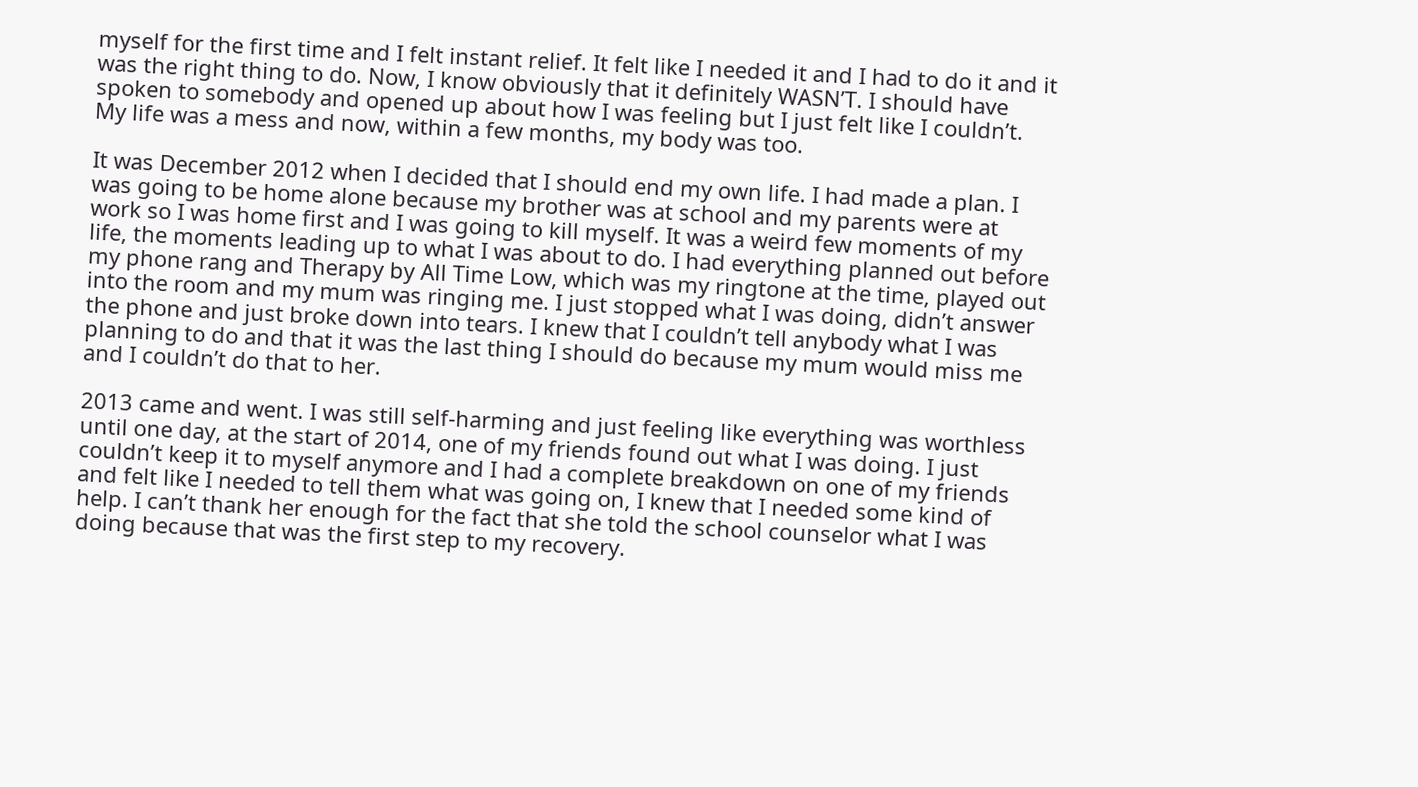myself for the first time and I felt instant relief. It felt like I needed it and I had to do it and it was the right thing to do. Now, I know obviously that it definitely WASN’T. I should have spoken to somebody and opened up about how I was feeling but I just felt like I couldn’t. My life was a mess and now, within a few months, my body was too.

It was December 2012 when I decided that I should end my own life. I had made a plan. I was going to be home alone because my brother was at school and my parents were at work so I was home first and I was going to kill myself. It was a weird few moments of my life, the moments leading up to what I was about to do. I had everything planned out before my phone rang and Therapy by All Time Low, which was my ringtone at the time, played out into the room and my mum was ringing me. I just stopped what I was doing, didn’t answer the phone and just broke down into tears. I knew that I couldn’t tell anybody what I was planning to do and that it was the last thing I should do because my mum would miss me and I couldn’t do that to her.

2013 came and went. I was still self-harming and just feeling like everything was worthless until one day, at the start of 2014, one of my friends found out what I was doing. I just couldn’t keep it to myself anymore and I had a complete breakdown on one of my friends and felt like I needed to tell them what was going on, I knew that I needed some kind of help. I can’t thank her enough for the fact that she told the school counselor what I was doing because that was the first step to my recovery.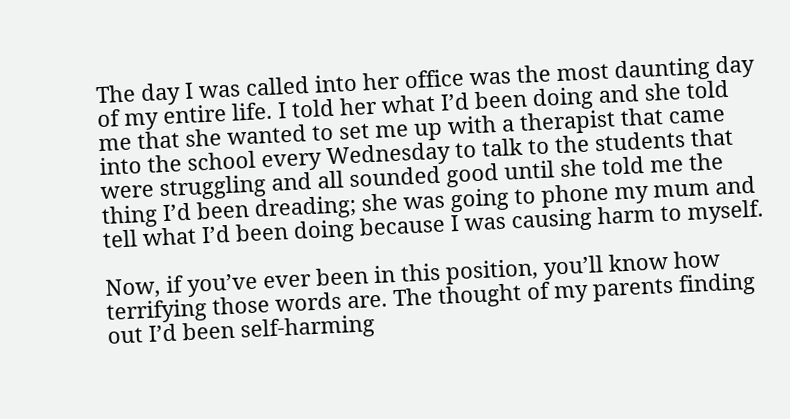The day I was called into her office was the most daunting day of my entire life. I told her what I’d been doing and she told me that she wanted to set me up with a therapist that came into the school every Wednesday to talk to the students that were struggling and all sounded good until she told me the thing I’d been dreading; she was going to phone my mum and tell what I’d been doing because I was causing harm to myself.

Now, if you’ve ever been in this position, you’ll know how terrifying those words are. The thought of my parents finding out I’d been self-harming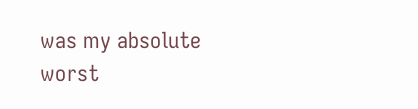was my absolute worst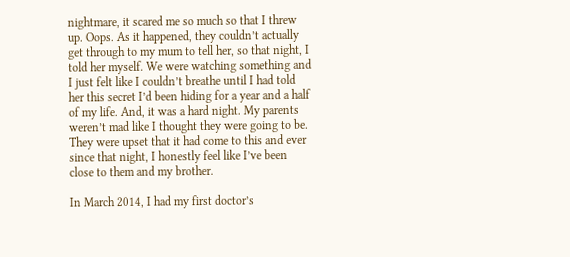nightmare, it scared me so much so that I threw up. Oops. As it happened, they couldn’t actually get through to my mum to tell her, so that night, I told her myself. We were watching something and I just felt like I couldn’t breathe until I had told her this secret I’d been hiding for a year and a half of my life. And, it was a hard night. My parents weren’t mad like I thought they were going to be. They were upset that it had come to this and ever since that night, I honestly feel like I’ve been close to them and my brother.

In March 2014, I had my first doctor’s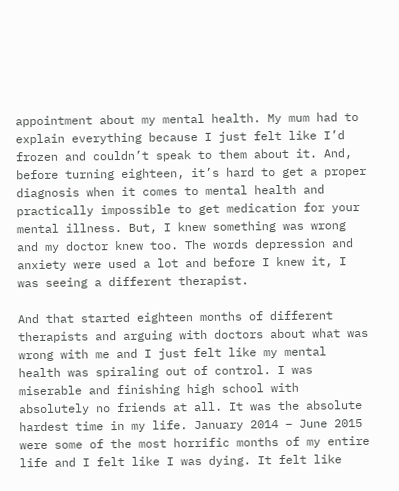appointment about my mental health. My mum had to explain everything because I just felt like I’d frozen and couldn’t speak to them about it. And, before turning eighteen, it’s hard to get a proper diagnosis when it comes to mental health and practically impossible to get medication for your mental illness. But, I knew something was wrong and my doctor knew too. The words depression and anxiety were used a lot and before I knew it, I was seeing a different therapist.

And that started eighteen months of different therapists and arguing with doctors about what was wrong with me and I just felt like my mental health was spiraling out of control. I was miserable and finishing high school with absolutely no friends at all. It was the absolute hardest time in my life. January 2014 – June 2015 were some of the most horrific months of my entire life and I felt like I was dying. It felt like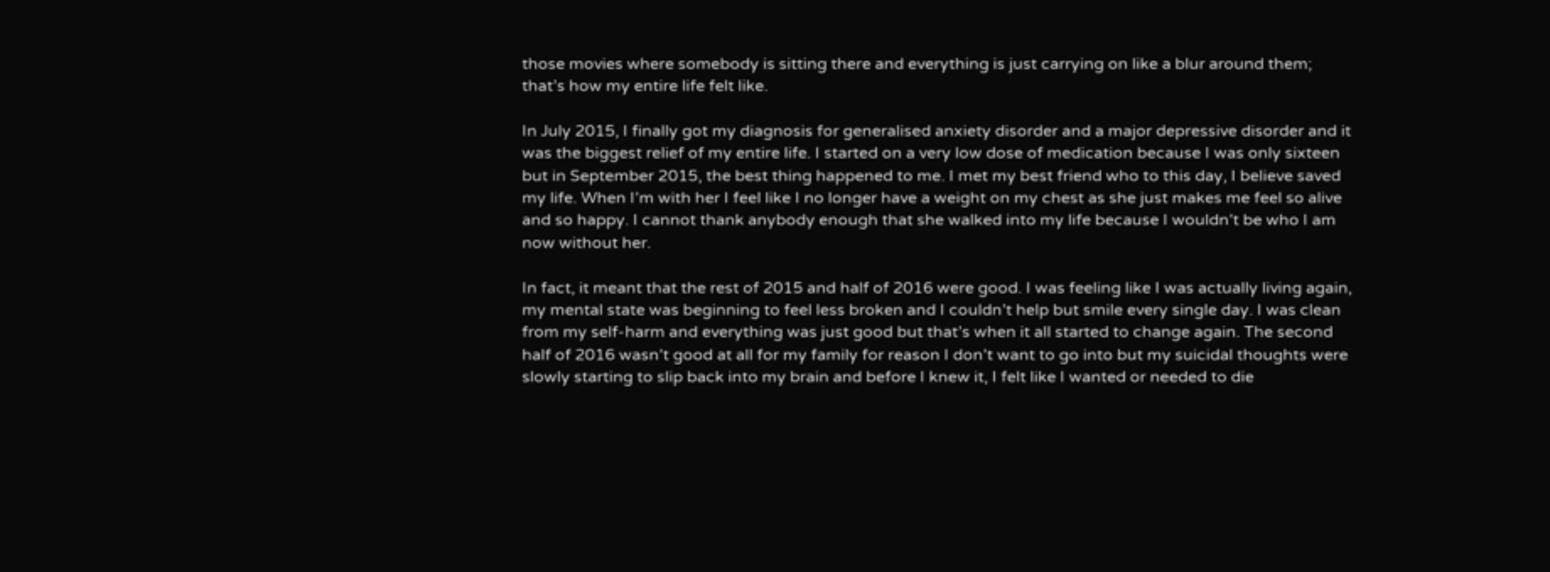those movies where somebody is sitting there and everything is just carrying on like a blur around them; that’s how my entire life felt like.

In July 2015, I finally got my diagnosis for generalised anxiety disorder and a major depressive disorder and it was the biggest relief of my entire life. I started on a very low dose of medication because I was only sixteen but in September 2015, the best thing happened to me. I met my best friend who to this day, I believe saved my life. When I’m with her I feel like I no longer have a weight on my chest as she just makes me feel so alive and so happy. I cannot thank anybody enough that she walked into my life because I wouldn’t be who I am now without her.

In fact, it meant that the rest of 2015 and half of 2016 were good. I was feeling like I was actually living again, my mental state was beginning to feel less broken and I couldn’t help but smile every single day. I was clean from my self-harm and everything was just good but that’s when it all started to change again. The second half of 2016 wasn’t good at all for my family for reason I don’t want to go into but my suicidal thoughts were slowly starting to slip back into my brain and before I knew it, I felt like I wanted or needed to die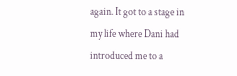again. It got to a stage in my life where Dani had introduced me to a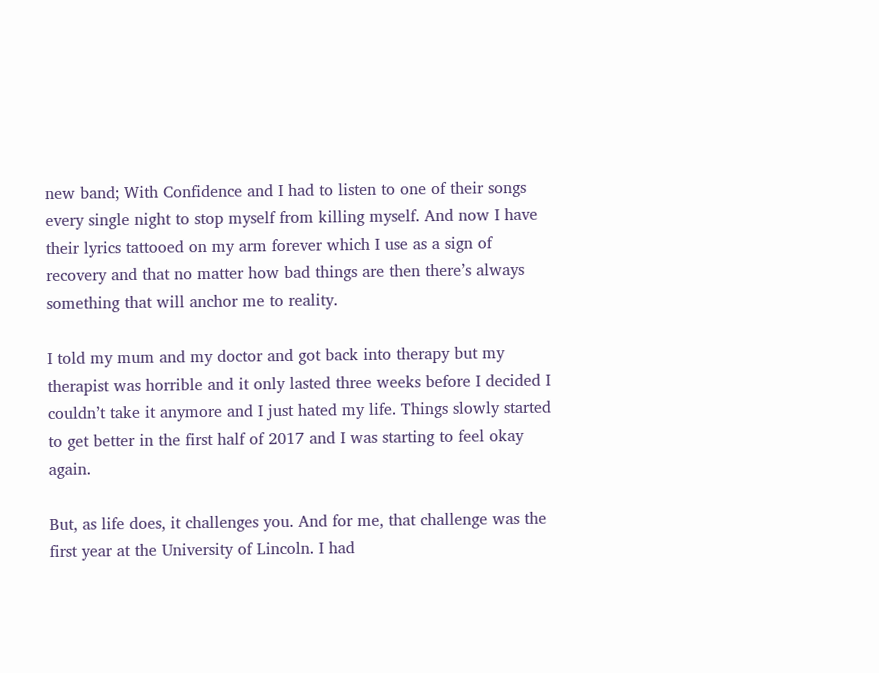new band; With Confidence and I had to listen to one of their songs every single night to stop myself from killing myself. And now I have their lyrics tattooed on my arm forever which I use as a sign of recovery and that no matter how bad things are then there’s always something that will anchor me to reality.

I told my mum and my doctor and got back into therapy but my therapist was horrible and it only lasted three weeks before I decided I couldn’t take it anymore and I just hated my life. Things slowly started to get better in the first half of 2017 and I was starting to feel okay again.

But, as life does, it challenges you. And for me, that challenge was the first year at the University of Lincoln. I had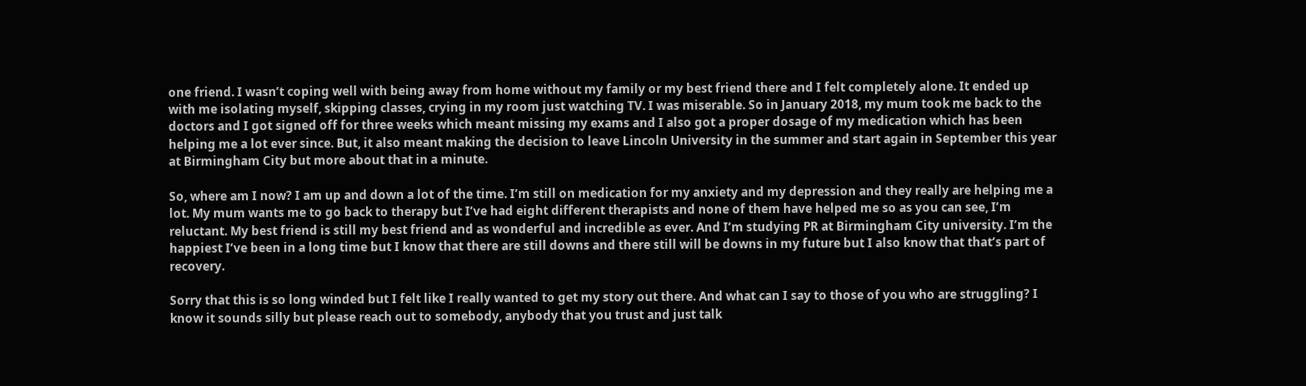one friend. I wasn’t coping well with being away from home without my family or my best friend there and I felt completely alone. It ended up with me isolating myself, skipping classes, crying in my room just watching TV. I was miserable. So in January 2018, my mum took me back to the doctors and I got signed off for three weeks which meant missing my exams and I also got a proper dosage of my medication which has been helping me a lot ever since. But, it also meant making the decision to leave Lincoln University in the summer and start again in September this year at Birmingham City but more about that in a minute.

So, where am I now? I am up and down a lot of the time. I’m still on medication for my anxiety and my depression and they really are helping me a lot. My mum wants me to go back to therapy but I’ve had eight different therapists and none of them have helped me so as you can see, I’m reluctant. My best friend is still my best friend and as wonderful and incredible as ever. And I’m studying PR at Birmingham City university. I’m the happiest I’ve been in a long time but I know that there are still downs and there still will be downs in my future but I also know that that’s part of recovery.

Sorry that this is so long winded but I felt like I really wanted to get my story out there. And what can I say to those of you who are struggling? I know it sounds silly but please reach out to somebody, anybody that you trust and just talk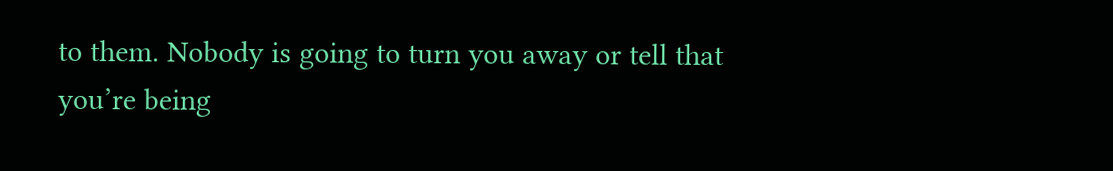to them. Nobody is going to turn you away or tell that you’re being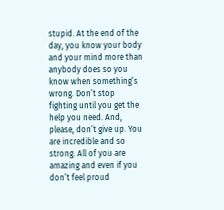stupid. At the end of the day, you know your body and your mind more than anybody does so you know when something’s wrong. Don’t stop fighting until you get the help you need. And, please, don’t give up. You are incredible and so strong. All of you are amazing and even if you don’t feel proud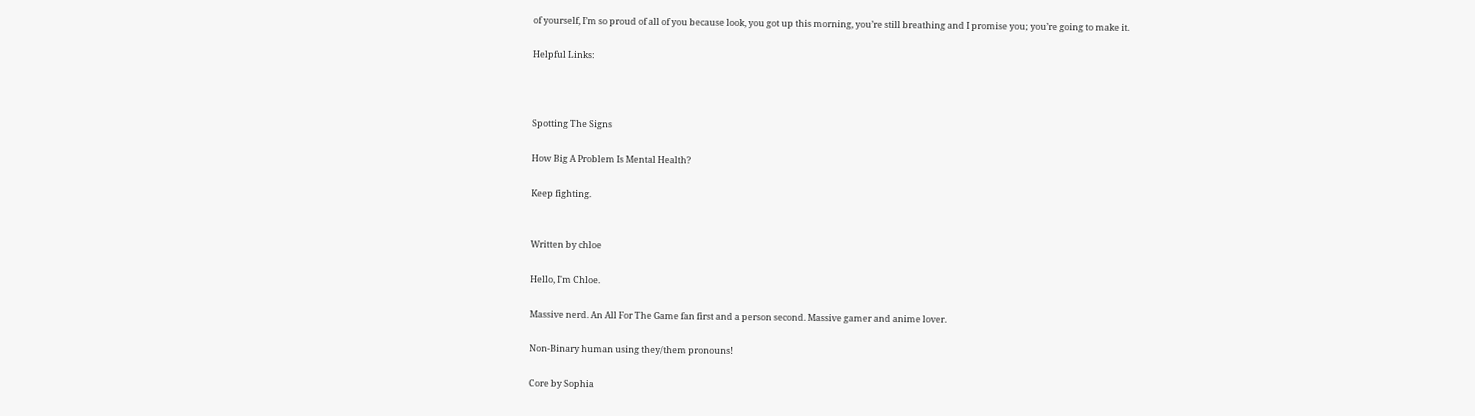of yourself, I’m so proud of all of you because look, you got up this morning, you’re still breathing and I promise you; you’re going to make it.

Helpful Links:



Spotting The Signs

How Big A Problem Is Mental Health?

Keep fighting.


Written by chloe

Hello, I'm Chloe.

Massive nerd. An All For The Game fan first and a person second. Massive gamer and anime lover.

Non-Binary human using they/them pronouns!

Core by Sophia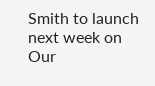Smith to launch next week on Our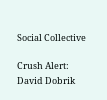Social Collective

Crush Alert: David Dobrik